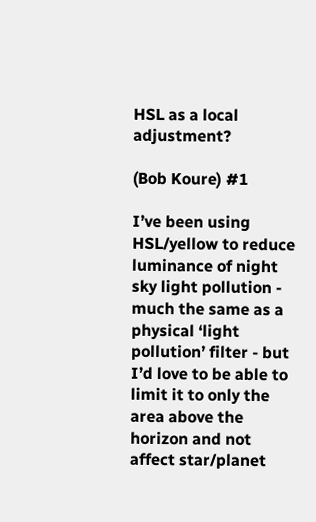HSL as a local adjustment?

(Bob Koure) #1

I’ve been using HSL/yellow to reduce luminance of night sky light pollution - much the same as a physical ‘light pollution’ filter - but I’d love to be able to limit it to only the area above the horizon and not affect star/planet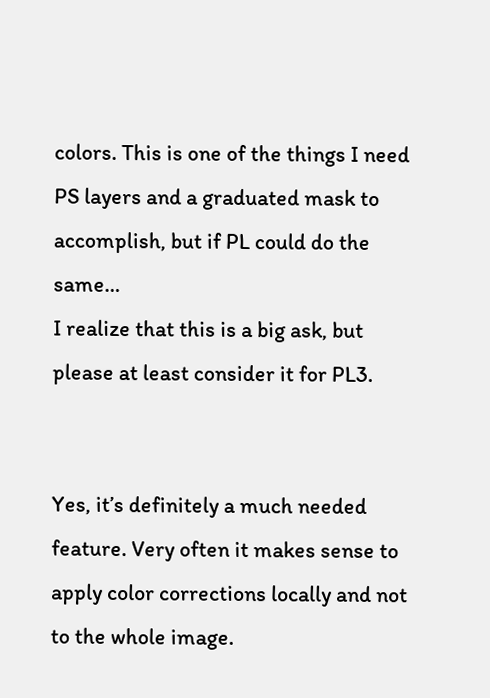colors. This is one of the things I need PS layers and a graduated mask to accomplish, but if PL could do the same…
I realize that this is a big ask, but please at least consider it for PL3.


Yes, it’s definitely a much needed feature. Very often it makes sense to apply color corrections locally and not to the whole image.